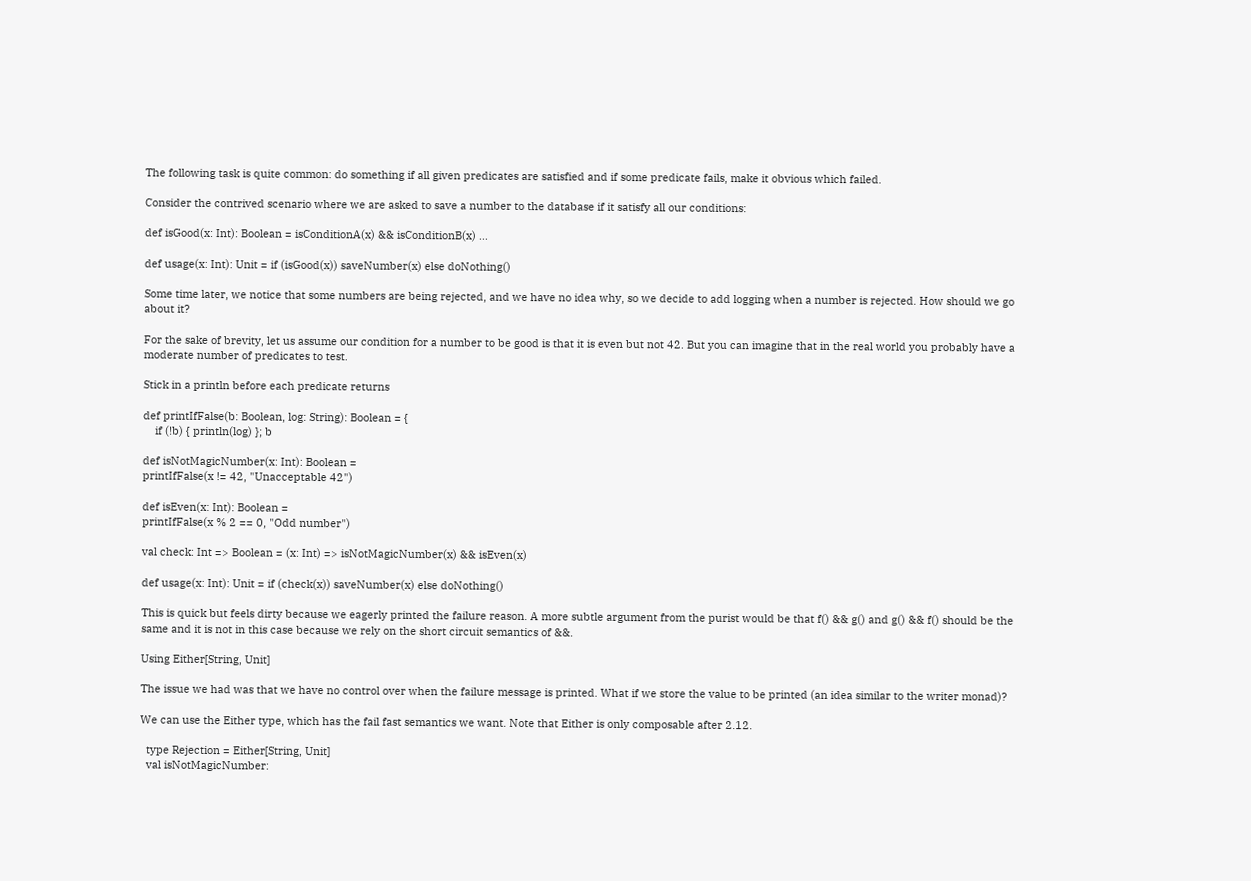The following task is quite common: do something if all given predicates are satisfied and if some predicate fails, make it obvious which failed.

Consider the contrived scenario where we are asked to save a number to the database if it satisfy all our conditions:

def isGood(x: Int): Boolean = isConditionA(x) && isConditionB(x) ...

def usage(x: Int): Unit = if (isGood(x)) saveNumber(x) else doNothing()

Some time later, we notice that some numbers are being rejected, and we have no idea why, so we decide to add logging when a number is rejected. How should we go about it?

For the sake of brevity, let us assume our condition for a number to be good is that it is even but not 42. But you can imagine that in the real world you probably have a moderate number of predicates to test.

Stick in a println before each predicate returns

def printIfFalse(b: Boolean, log: String): Boolean = {
    if (!b) { println(log) }; b

def isNotMagicNumber(x: Int): Boolean =
printIfFalse(x != 42, "Unacceptable 42")

def isEven(x: Int): Boolean =
printIfFalse(x % 2 == 0, "Odd number")

val check: Int => Boolean = (x: Int) => isNotMagicNumber(x) && isEven(x)

def usage(x: Int): Unit = if (check(x)) saveNumber(x) else doNothing()

This is quick but feels dirty because we eagerly printed the failure reason. A more subtle argument from the purist would be that f() && g() and g() && f() should be the same and it is not in this case because we rely on the short circuit semantics of &&.

Using Either[String, Unit]

The issue we had was that we have no control over when the failure message is printed. What if we store the value to be printed (an idea similar to the writer monad)?

We can use the Either type, which has the fail fast semantics we want. Note that Either is only composable after 2.12.

  type Rejection = Either[String, Unit]
  val isNotMagicNumber: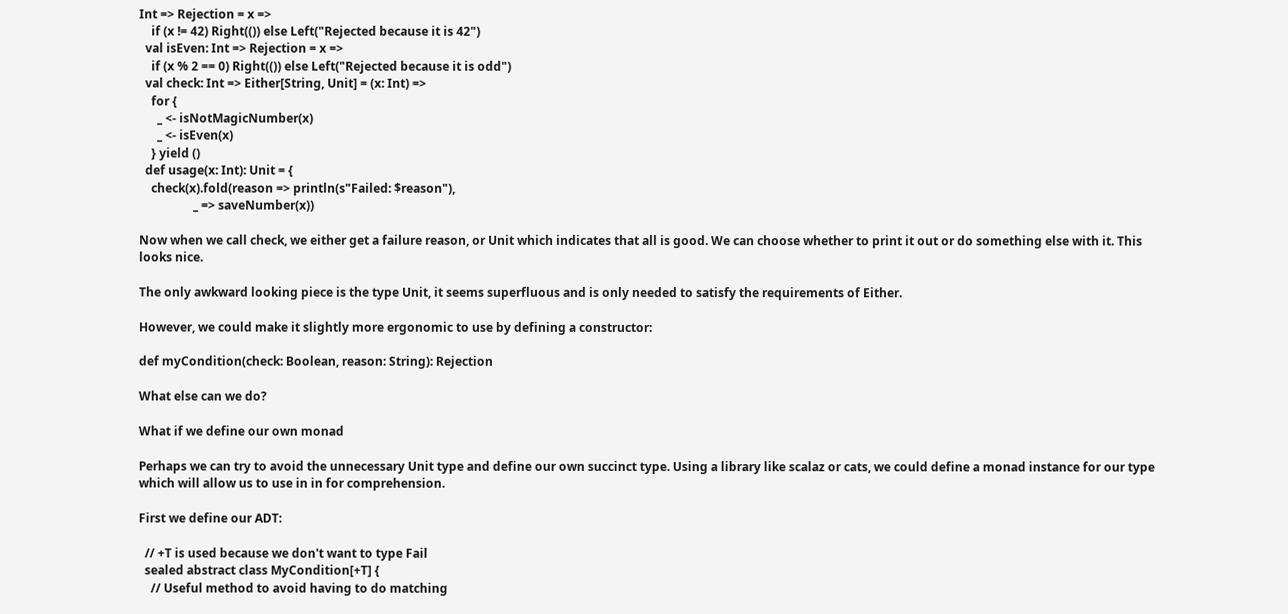Int => Rejection = x =>
    if (x != 42) Right(()) else Left("Rejected because it is 42")
  val isEven: Int => Rejection = x =>
    if (x % 2 == 0) Right(()) else Left("Rejected because it is odd")
  val check: Int => Either[String, Unit] = (x: Int) =>
    for {
      _ <- isNotMagicNumber(x)
      _ <- isEven(x)
    } yield ()
  def usage(x: Int): Unit = {
    check(x).fold(reason => println(s"Failed: $reason"),
                  _ => saveNumber(x))

Now when we call check, we either get a failure reason, or Unit which indicates that all is good. We can choose whether to print it out or do something else with it. This looks nice.

The only awkward looking piece is the type Unit, it seems superfluous and is only needed to satisfy the requirements of Either.

However, we could make it slightly more ergonomic to use by defining a constructor:

def myCondition(check: Boolean, reason: String): Rejection

What else can we do?

What if we define our own monad

Perhaps we can try to avoid the unnecessary Unit type and define our own succinct type. Using a library like scalaz or cats, we could define a monad instance for our type which will allow us to use in in for comprehension.

First we define our ADT:

  // +T is used because we don't want to type Fail
  sealed abstract class MyCondition[+T] {
    // Useful method to avoid having to do matching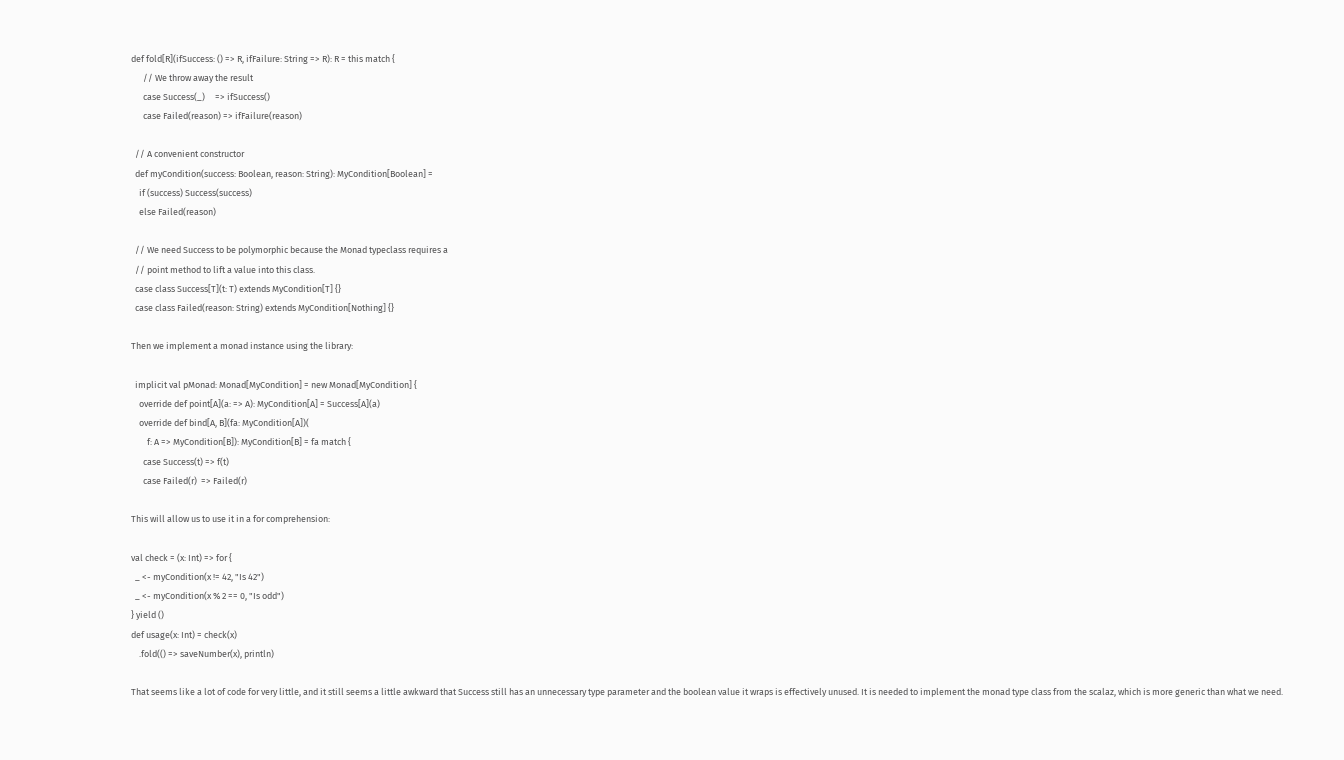def fold[R](ifSuccess: () => R, ifFailure: String => R): R = this match {
      // We throw away the result
      case Success(_)     => ifSuccess()
      case Failed(reason) => ifFailure(reason)

  // A convenient constructor
  def myCondition(success: Boolean, reason: String): MyCondition[Boolean] =
    if (success) Success(success)
    else Failed(reason)

  // We need Success to be polymorphic because the Monad typeclass requires a
  // point method to lift a value into this class.
  case class Success[T](t: T) extends MyCondition[T] {}
  case class Failed(reason: String) extends MyCondition[Nothing] {}

Then we implement a monad instance using the library:

  implicit val pMonad: Monad[MyCondition] = new Monad[MyCondition] {
    override def point[A](a: => A): MyCondition[A] = Success[A](a)
    override def bind[A, B](fa: MyCondition[A])(
        f: A => MyCondition[B]): MyCondition[B] = fa match {
      case Success(t) => f(t)
      case Failed(r)  => Failed(r)

This will allow us to use it in a for comprehension:

val check = (x: Int) => for {
  _ <- myCondition(x != 42, "Is 42")
  _ <- myCondition(x % 2 == 0, "Is odd")
} yield ()
def usage(x: Int) = check(x)
    .fold(() => saveNumber(x), println)

That seems like a lot of code for very little, and it still seems a little awkward that Success still has an unnecessary type parameter and the boolean value it wraps is effectively unused. It is needed to implement the monad type class from the scalaz, which is more generic than what we need.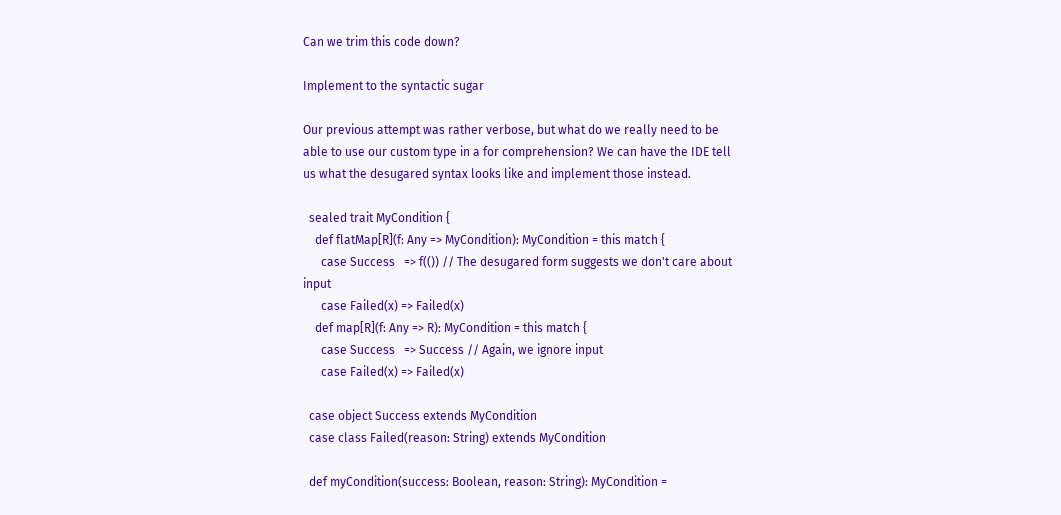Can we trim this code down?

Implement to the syntactic sugar

Our previous attempt was rather verbose, but what do we really need to be able to use our custom type in a for comprehension? We can have the IDE tell us what the desugared syntax looks like and implement those instead.

  sealed trait MyCondition {
    def flatMap[R](f: Any => MyCondition): MyCondition = this match {
      case Success   => f(()) // The desugared form suggests we don't care about input
      case Failed(x) => Failed(x)
    def map[R](f: Any => R): MyCondition = this match {
      case Success   => Success // Again, we ignore input
      case Failed(x) => Failed(x)

  case object Success extends MyCondition
  case class Failed(reason: String) extends MyCondition

  def myCondition(success: Boolean, reason: String): MyCondition =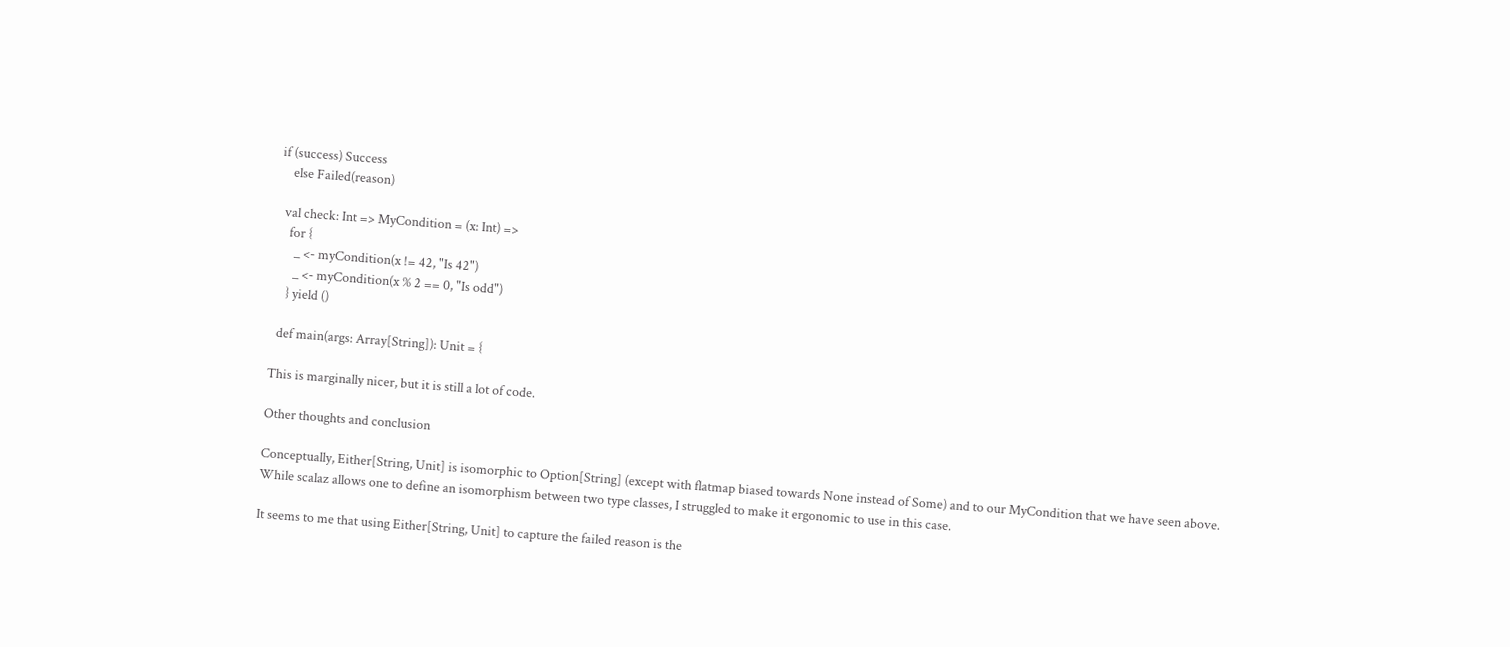if (success) Success
    else Failed(reason)

  val check: Int => MyCondition = (x: Int) =>
    for {
      _ <- myCondition(x != 42, "Is 42")
      _ <- myCondition(x % 2 == 0, "Is odd")
    } yield ()

  def main(args: Array[String]): Unit = {

This is marginally nicer, but it is still a lot of code.

Other thoughts and conclusion

Conceptually, Either[String, Unit] is isomorphic to Option[String] (except with flatmap biased towards None instead of Some) and to our MyCondition that we have seen above. While scalaz allows one to define an isomorphism between two type classes, I struggled to make it ergonomic to use in this case.

It seems to me that using Either[String, Unit] to capture the failed reason is the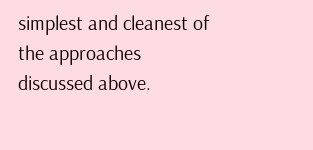simplest and cleanest of the approaches discussed above.